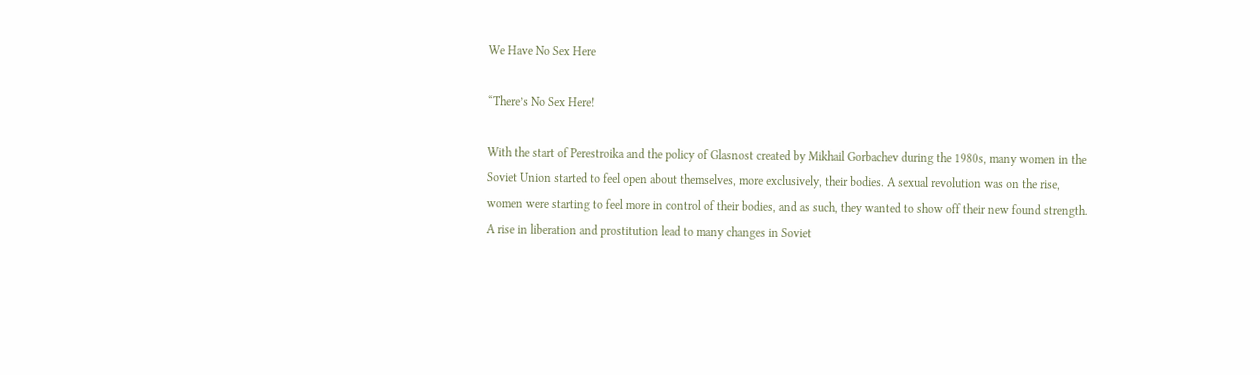We Have No Sex Here

“There’s No Sex Here!

With the start of Perestroika and the policy of Glasnost created by Mikhail Gorbachev during the 1980s, many women in the Soviet Union started to feel open about themselves, more exclusively, their bodies. A sexual revolution was on the rise, women were starting to feel more in control of their bodies, and as such, they wanted to show off their new found strength. A rise in liberation and prostitution lead to many changes in Soviet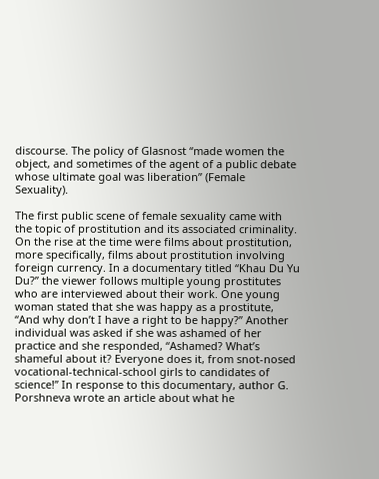discourse. The policy of Glasnost “made women the object, and sometimes of the agent of a public debate whose ultimate goal was liberation” (Female Sexuality).

The first public scene of female sexuality came with the topic of prostitution and its associated criminality. On the rise at the time were films about prostitution, more specifically, films about prostitution involving foreign currency. In a documentary titled “Khau Du Yu Du?” the viewer follows multiple young prostitutes who are interviewed about their work. One young woman stated that she was happy as a prostitute, “And why don’t I have a right to be happy?” Another individual was asked if she was ashamed of her practice and she responded, “Ashamed? What’s shameful about it? Everyone does it, from snot-nosed vocational-technical-school girls to candidates of science!” In response to this documentary, author G. Porshneva wrote an article about what he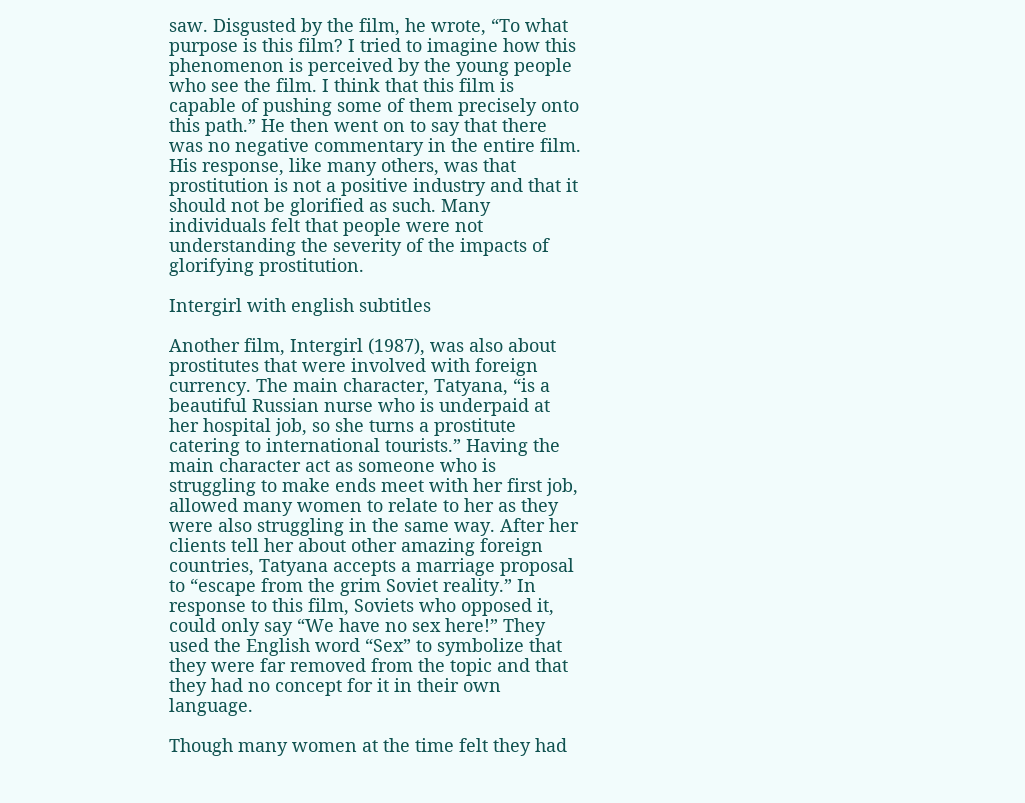saw. Disgusted by the film, he wrote, “To what purpose is this film? I tried to imagine how this phenomenon is perceived by the young people who see the film. I think that this film is capable of pushing some of them precisely onto this path.” He then went on to say that there was no negative commentary in the entire film. His response, like many others, was that prostitution is not a positive industry and that it should not be glorified as such. Many individuals felt that people were not understanding the severity of the impacts of glorifying prostitution.

Intergirl with english subtitles

Another film, Intergirl (1987), was also about prostitutes that were involved with foreign currency. The main character, Tatyana, “is a beautiful Russian nurse who is underpaid at her hospital job, so she turns a prostitute catering to international tourists.” Having the main character act as someone who is struggling to make ends meet with her first job, allowed many women to relate to her as they were also struggling in the same way. After her clients tell her about other amazing foreign countries, Tatyana accepts a marriage proposal to “escape from the grim Soviet reality.” In response to this film, Soviets who opposed it, could only say “We have no sex here!” They used the English word “Sex” to symbolize that they were far removed from the topic and that they had no concept for it in their own language.

Though many women at the time felt they had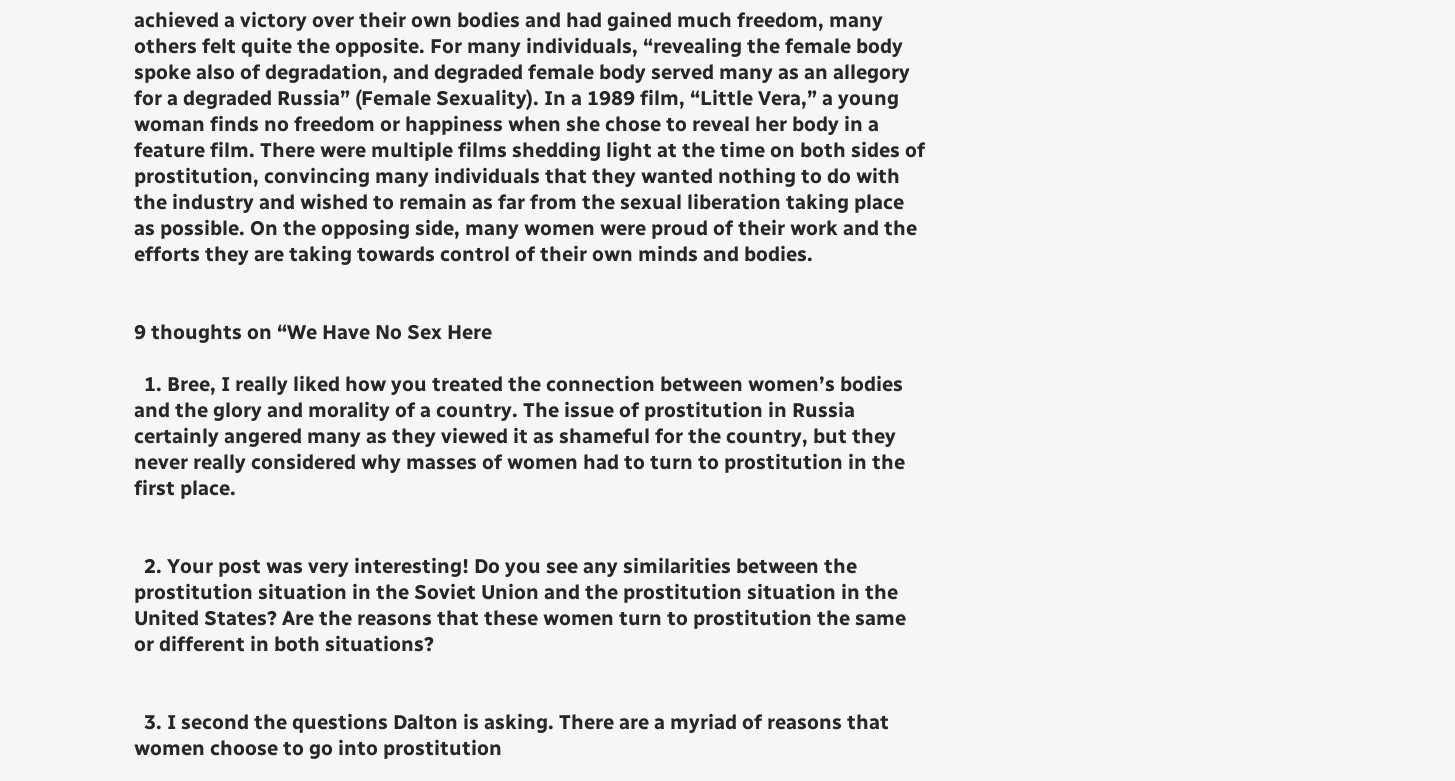achieved a victory over their own bodies and had gained much freedom, many others felt quite the opposite. For many individuals, “revealing the female body spoke also of degradation, and degraded female body served many as an allegory for a degraded Russia” (Female Sexuality). In a 1989 film, “Little Vera,” a young woman finds no freedom or happiness when she chose to reveal her body in a feature film. There were multiple films shedding light at the time on both sides of prostitution, convincing many individuals that they wanted nothing to do with the industry and wished to remain as far from the sexual liberation taking place as possible. On the opposing side, many women were proud of their work and the efforts they are taking towards control of their own minds and bodies.


9 thoughts on “We Have No Sex Here

  1. Bree, I really liked how you treated the connection between women’s bodies and the glory and morality of a country. The issue of prostitution in Russia certainly angered many as they viewed it as shameful for the country, but they never really considered why masses of women had to turn to prostitution in the first place.


  2. Your post was very interesting! Do you see any similarities between the prostitution situation in the Soviet Union and the prostitution situation in the United States? Are the reasons that these women turn to prostitution the same or different in both situations?


  3. I second the questions Dalton is asking. There are a myriad of reasons that women choose to go into prostitution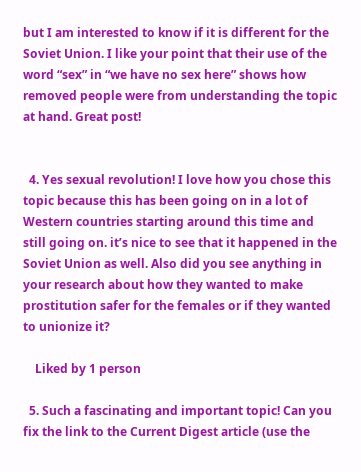but I am interested to know if it is different for the Soviet Union. I like your point that their use of the word “sex” in “we have no sex here” shows how removed people were from understanding the topic at hand. Great post!


  4. Yes sexual revolution! I love how you chose this topic because this has been going on in a lot of Western countries starting around this time and still going on. it’s nice to see that it happened in the Soviet Union as well. Also did you see anything in your research about how they wanted to make prostitution safer for the females or if they wanted to unionize it?

    Liked by 1 person

  5. Such a fascinating and important topic! Can you fix the link to the Current Digest article (use the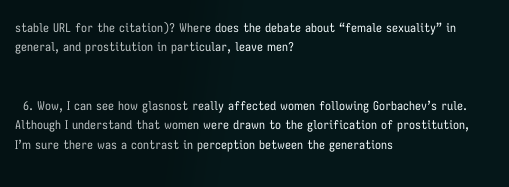stable URL for the citation)? Where does the debate about “female sexuality” in general, and prostitution in particular, leave men?


  6. Wow, I can see how glasnost really affected women following Gorbachev’s rule. Although I understand that women were drawn to the glorification of prostitution, I’m sure there was a contrast in perception between the generations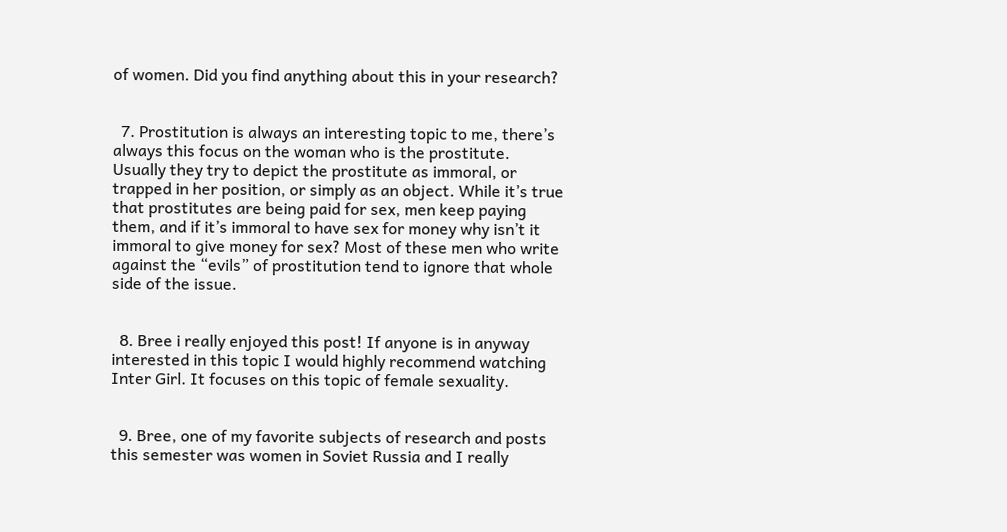of women. Did you find anything about this in your research?


  7. Prostitution is always an interesting topic to me, there’s always this focus on the woman who is the prostitute. Usually they try to depict the prostitute as immoral, or trapped in her position, or simply as an object. While it’s true that prostitutes are being paid for sex, men keep paying them, and if it’s immoral to have sex for money why isn’t it immoral to give money for sex? Most of these men who write against the “evils” of prostitution tend to ignore that whole side of the issue.


  8. Bree i really enjoyed this post! If anyone is in anyway interested in this topic I would highly recommend watching Inter Girl. It focuses on this topic of female sexuality.


  9. Bree, one of my favorite subjects of research and posts this semester was women in Soviet Russia and I really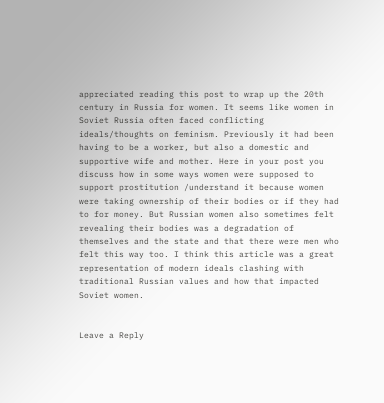appreciated reading this post to wrap up the 20th century in Russia for women. It seems like women in Soviet Russia often faced conflicting ideals/thoughts on feminism. Previously it had been having to be a worker, but also a domestic and supportive wife and mother. Here in your post you discuss how in some ways women were supposed to support prostitution /understand it because women were taking ownership of their bodies or if they had to for money. But Russian women also sometimes felt revealing their bodies was a degradation of themselves and the state and that there were men who felt this way too. I think this article was a great representation of modern ideals clashing with traditional Russian values and how that impacted Soviet women.


Leave a Reply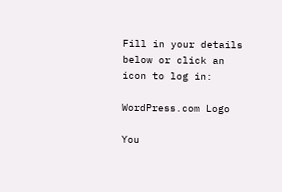Fill in your details below or click an icon to log in:

WordPress.com Logo

You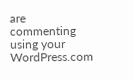are commenting using your WordPress.com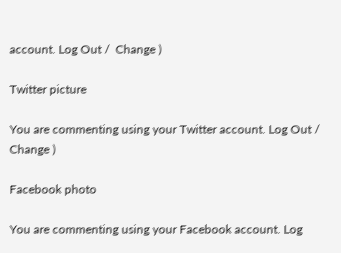account. Log Out /  Change )

Twitter picture

You are commenting using your Twitter account. Log Out /  Change )

Facebook photo

You are commenting using your Facebook account. Log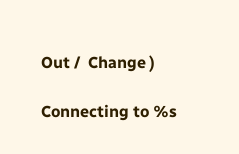Out /  Change )

Connecting to %s